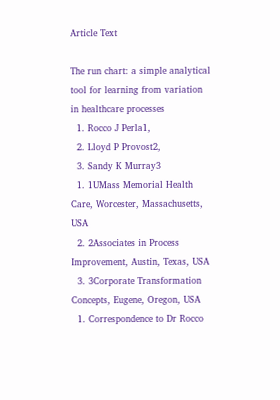Article Text

The run chart: a simple analytical tool for learning from variation in healthcare processes
  1. Rocco J Perla1,
  2. Lloyd P Provost2,
  3. Sandy K Murray3
  1. 1UMass Memorial Health Care, Worcester, Massachusetts, USA
  2. 2Associates in Process Improvement, Austin, Texas, USA
  3. 3Corporate Transformation Concepts, Eugene, Oregon, USA
  1. Correspondence to Dr Rocco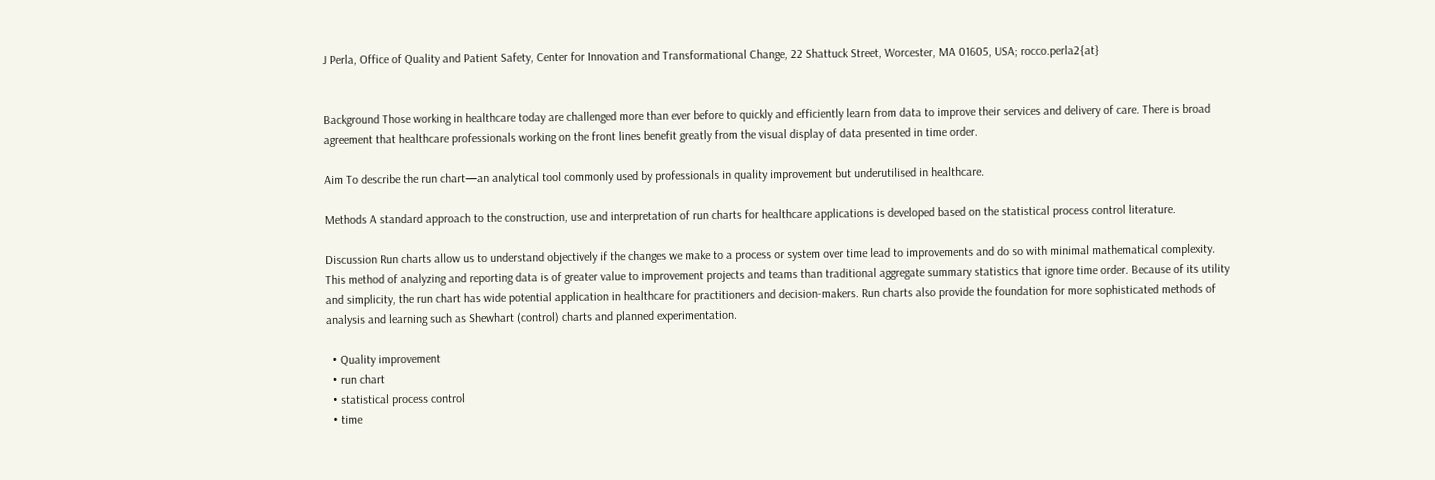J Perla, Office of Quality and Patient Safety, Center for Innovation and Transformational Change, 22 Shattuck Street, Worcester, MA 01605, USA; rocco.perla2{at}


Background Those working in healthcare today are challenged more than ever before to quickly and efficiently learn from data to improve their services and delivery of care. There is broad agreement that healthcare professionals working on the front lines benefit greatly from the visual display of data presented in time order.

Aim To describe the run chart—an analytical tool commonly used by professionals in quality improvement but underutilised in healthcare.

Methods A standard approach to the construction, use and interpretation of run charts for healthcare applications is developed based on the statistical process control literature.

Discussion Run charts allow us to understand objectively if the changes we make to a process or system over time lead to improvements and do so with minimal mathematical complexity. This method of analyzing and reporting data is of greater value to improvement projects and teams than traditional aggregate summary statistics that ignore time order. Because of its utility and simplicity, the run chart has wide potential application in healthcare for practitioners and decision-makers. Run charts also provide the foundation for more sophisticated methods of analysis and learning such as Shewhart (control) charts and planned experimentation.

  • Quality improvement
  • run chart
  • statistical process control
  • time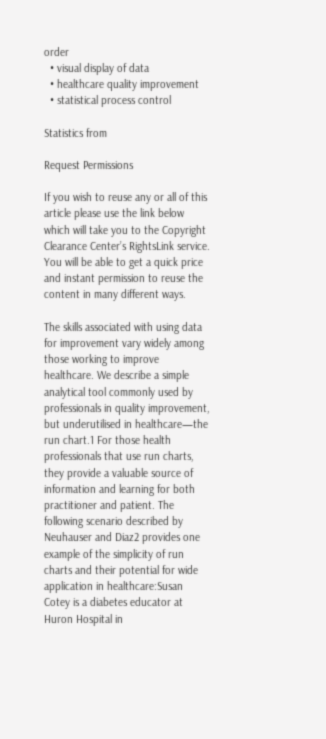order
  • visual display of data
  • healthcare quality improvement
  • statistical process control

Statistics from

Request Permissions

If you wish to reuse any or all of this article please use the link below which will take you to the Copyright Clearance Center’s RightsLink service. You will be able to get a quick price and instant permission to reuse the content in many different ways.

The skills associated with using data for improvement vary widely among those working to improve healthcare. We describe a simple analytical tool commonly used by professionals in quality improvement, but underutilised in healthcare—the run chart.1 For those health professionals that use run charts, they provide a valuable source of information and learning for both practitioner and patient. The following scenario described by Neuhauser and Diaz2 provides one example of the simplicity of run charts and their potential for wide application in healthcare:Susan Cotey is a diabetes educator at Huron Hospital in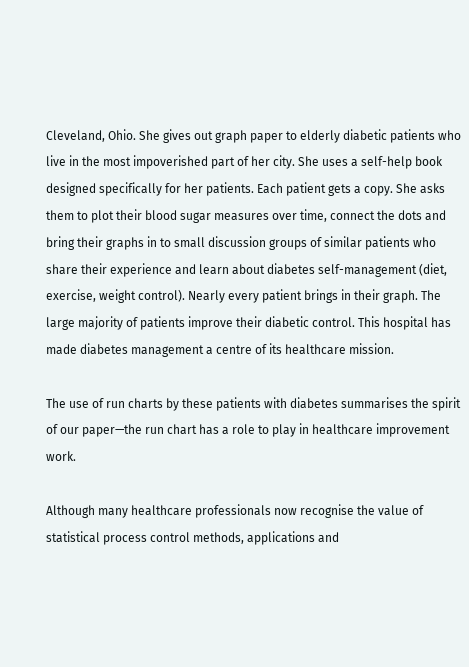Cleveland, Ohio. She gives out graph paper to elderly diabetic patients who live in the most impoverished part of her city. She uses a self-help book designed specifically for her patients. Each patient gets a copy. She asks them to plot their blood sugar measures over time, connect the dots and bring their graphs in to small discussion groups of similar patients who share their experience and learn about diabetes self-management (diet, exercise, weight control). Nearly every patient brings in their graph. The large majority of patients improve their diabetic control. This hospital has made diabetes management a centre of its healthcare mission.

The use of run charts by these patients with diabetes summarises the spirit of our paper—the run chart has a role to play in healthcare improvement work.

Although many healthcare professionals now recognise the value of statistical process control methods, applications and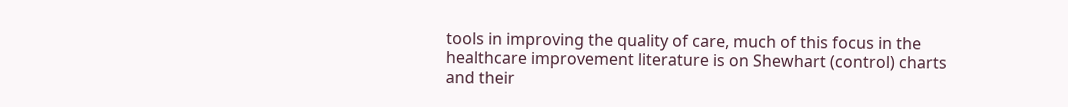tools in improving the quality of care, much of this focus in the healthcare improvement literature is on Shewhart (control) charts and their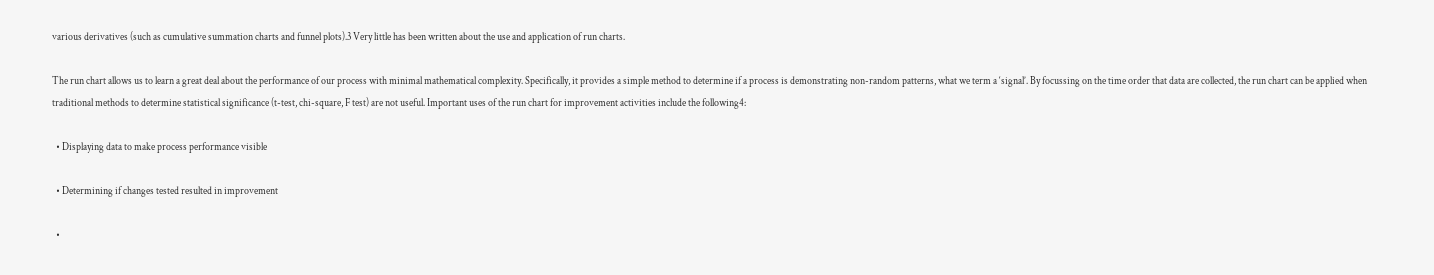various derivatives (such as cumulative summation charts and funnel plots).3 Very little has been written about the use and application of run charts.

The run chart allows us to learn a great deal about the performance of our process with minimal mathematical complexity. Specifically, it provides a simple method to determine if a process is demonstrating non-random patterns, what we term a ‘signal’. By focussing on the time order that data are collected, the run chart can be applied when traditional methods to determine statistical significance (t-test, chi-square, F test) are not useful. Important uses of the run chart for improvement activities include the following4:

  • Displaying data to make process performance visible

  • Determining if changes tested resulted in improvement

  •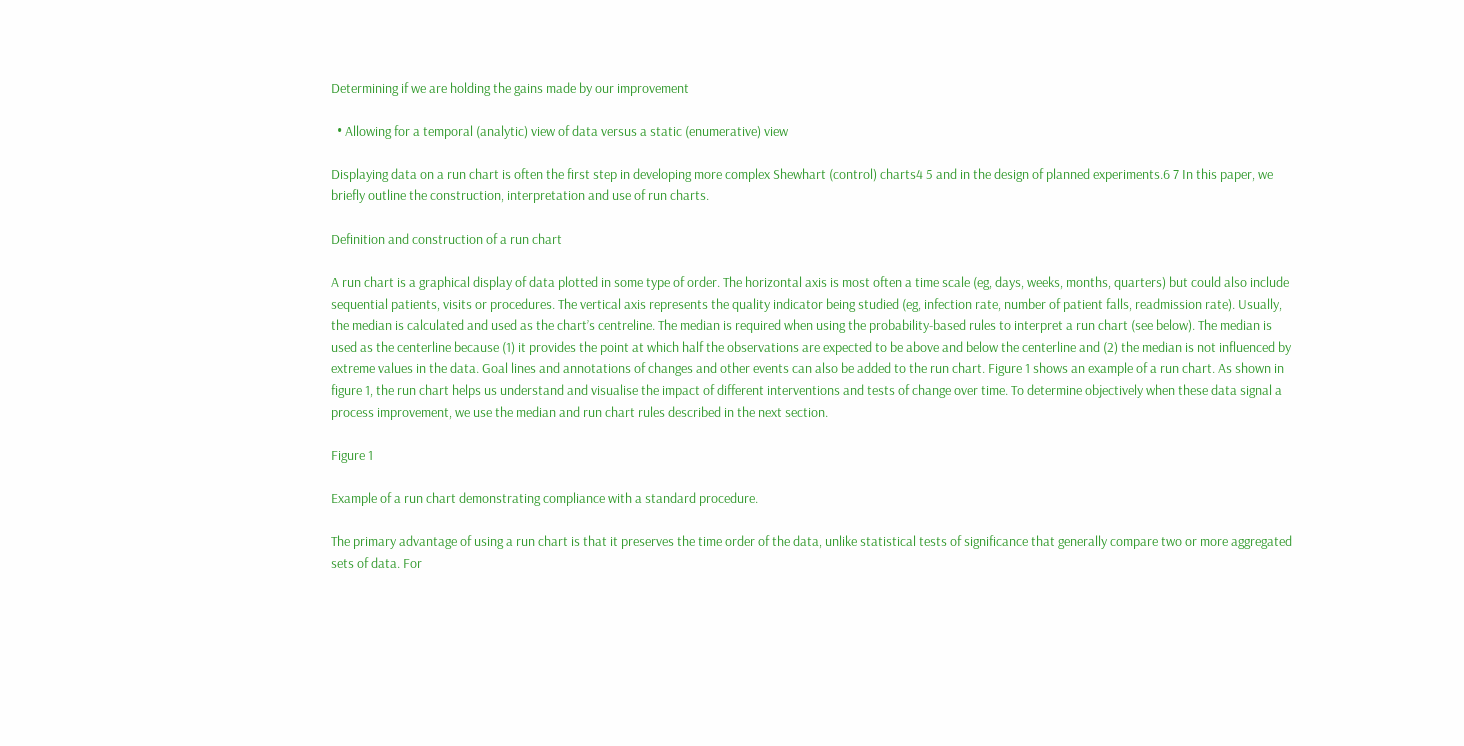Determining if we are holding the gains made by our improvement

  • Allowing for a temporal (analytic) view of data versus a static (enumerative) view

Displaying data on a run chart is often the first step in developing more complex Shewhart (control) charts4 5 and in the design of planned experiments.6 7 In this paper, we briefly outline the construction, interpretation and use of run charts.

Definition and construction of a run chart

A run chart is a graphical display of data plotted in some type of order. The horizontal axis is most often a time scale (eg, days, weeks, months, quarters) but could also include sequential patients, visits or procedures. The vertical axis represents the quality indicator being studied (eg, infection rate, number of patient falls, readmission rate). Usually, the median is calculated and used as the chart’s centreline. The median is required when using the probability-based rules to interpret a run chart (see below). The median is used as the centerline because (1) it provides the point at which half the observations are expected to be above and below the centerline and (2) the median is not influenced by extreme values in the data. Goal lines and annotations of changes and other events can also be added to the run chart. Figure 1 shows an example of a run chart. As shown in figure 1, the run chart helps us understand and visualise the impact of different interventions and tests of change over time. To determine objectively when these data signal a process improvement, we use the median and run chart rules described in the next section.

Figure 1

Example of a run chart demonstrating compliance with a standard procedure.

The primary advantage of using a run chart is that it preserves the time order of the data, unlike statistical tests of significance that generally compare two or more aggregated sets of data. For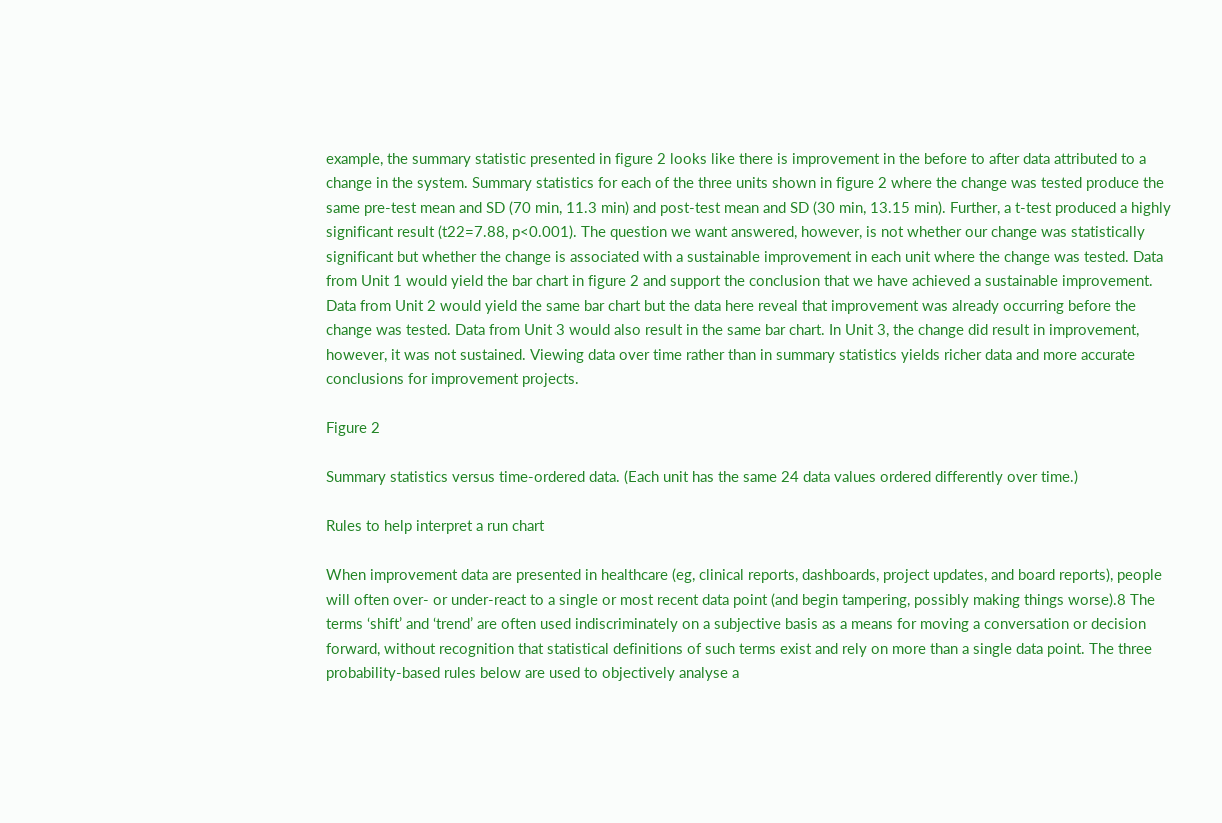example, the summary statistic presented in figure 2 looks like there is improvement in the before to after data attributed to a change in the system. Summary statistics for each of the three units shown in figure 2 where the change was tested produce the same pre-test mean and SD (70 min, 11.3 min) and post-test mean and SD (30 min, 13.15 min). Further, a t-test produced a highly significant result (t22=7.88, p<0.001). The question we want answered, however, is not whether our change was statistically significant but whether the change is associated with a sustainable improvement in each unit where the change was tested. Data from Unit 1 would yield the bar chart in figure 2 and support the conclusion that we have achieved a sustainable improvement. Data from Unit 2 would yield the same bar chart but the data here reveal that improvement was already occurring before the change was tested. Data from Unit 3 would also result in the same bar chart. In Unit 3, the change did result in improvement, however, it was not sustained. Viewing data over time rather than in summary statistics yields richer data and more accurate conclusions for improvement projects.

Figure 2

Summary statistics versus time-ordered data. (Each unit has the same 24 data values ordered differently over time.)

Rules to help interpret a run chart

When improvement data are presented in healthcare (eg, clinical reports, dashboards, project updates, and board reports), people will often over- or under-react to a single or most recent data point (and begin tampering, possibly making things worse).8 The terms ‘shift’ and ‘trend’ are often used indiscriminately on a subjective basis as a means for moving a conversation or decision forward, without recognition that statistical definitions of such terms exist and rely on more than a single data point. The three probability-based rules below are used to objectively analyse a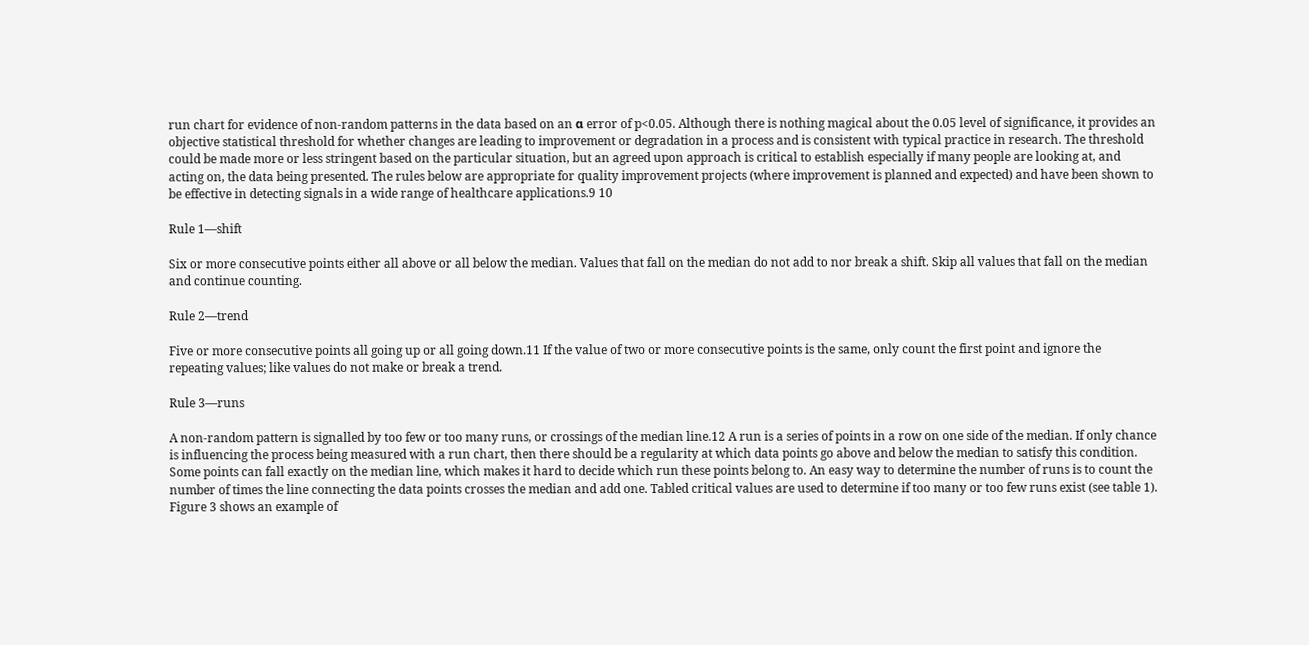run chart for evidence of non-random patterns in the data based on an α error of p<0.05. Although there is nothing magical about the 0.05 level of significance, it provides an objective statistical threshold for whether changes are leading to improvement or degradation in a process and is consistent with typical practice in research. The threshold could be made more or less stringent based on the particular situation, but an agreed upon approach is critical to establish especially if many people are looking at, and acting on, the data being presented. The rules below are appropriate for quality improvement projects (where improvement is planned and expected) and have been shown to be effective in detecting signals in a wide range of healthcare applications.9 10

Rule 1—shift

Six or more consecutive points either all above or all below the median. Values that fall on the median do not add to nor break a shift. Skip all values that fall on the median and continue counting.

Rule 2—trend

Five or more consecutive points all going up or all going down.11 If the value of two or more consecutive points is the same, only count the first point and ignore the repeating values; like values do not make or break a trend.

Rule 3—runs

A non-random pattern is signalled by too few or too many runs, or crossings of the median line.12 A run is a series of points in a row on one side of the median. If only chance is influencing the process being measured with a run chart, then there should be a regularity at which data points go above and below the median to satisfy this condition. Some points can fall exactly on the median line, which makes it hard to decide which run these points belong to. An easy way to determine the number of runs is to count the number of times the line connecting the data points crosses the median and add one. Tabled critical values are used to determine if too many or too few runs exist (see table 1). Figure 3 shows an example of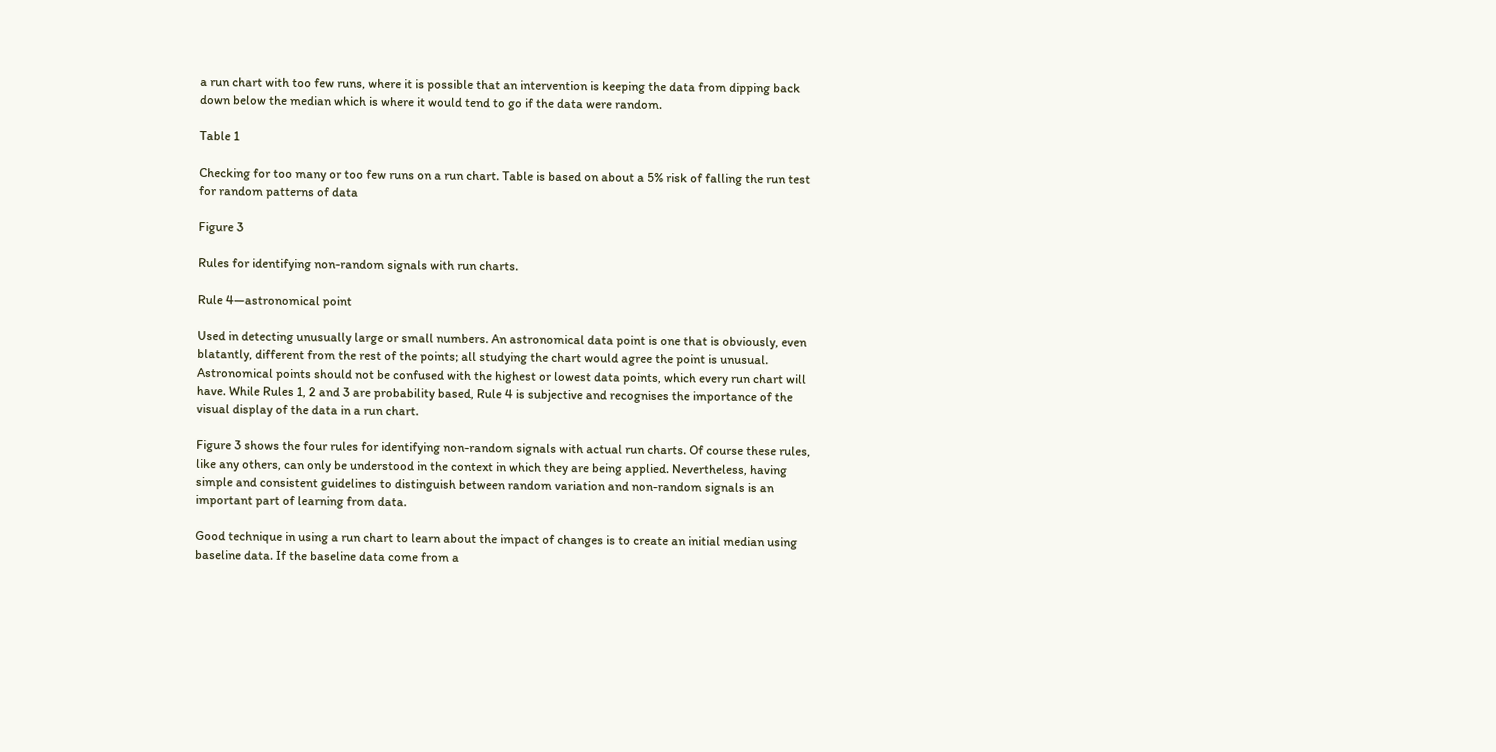a run chart with too few runs, where it is possible that an intervention is keeping the data from dipping back down below the median which is where it would tend to go if the data were random.

Table 1

Checking for too many or too few runs on a run chart. Table is based on about a 5% risk of falling the run test for random patterns of data

Figure 3

Rules for identifying non-random signals with run charts.

Rule 4—astronomical point

Used in detecting unusually large or small numbers. An astronomical data point is one that is obviously, even blatantly, different from the rest of the points; all studying the chart would agree the point is unusual. Astronomical points should not be confused with the highest or lowest data points, which every run chart will have. While Rules 1, 2 and 3 are probability based, Rule 4 is subjective and recognises the importance of the visual display of the data in a run chart.

Figure 3 shows the four rules for identifying non-random signals with actual run charts. Of course these rules, like any others, can only be understood in the context in which they are being applied. Nevertheless, having simple and consistent guidelines to distinguish between random variation and non-random signals is an important part of learning from data.

Good technique in using a run chart to learn about the impact of changes is to create an initial median using baseline data. If the baseline data come from a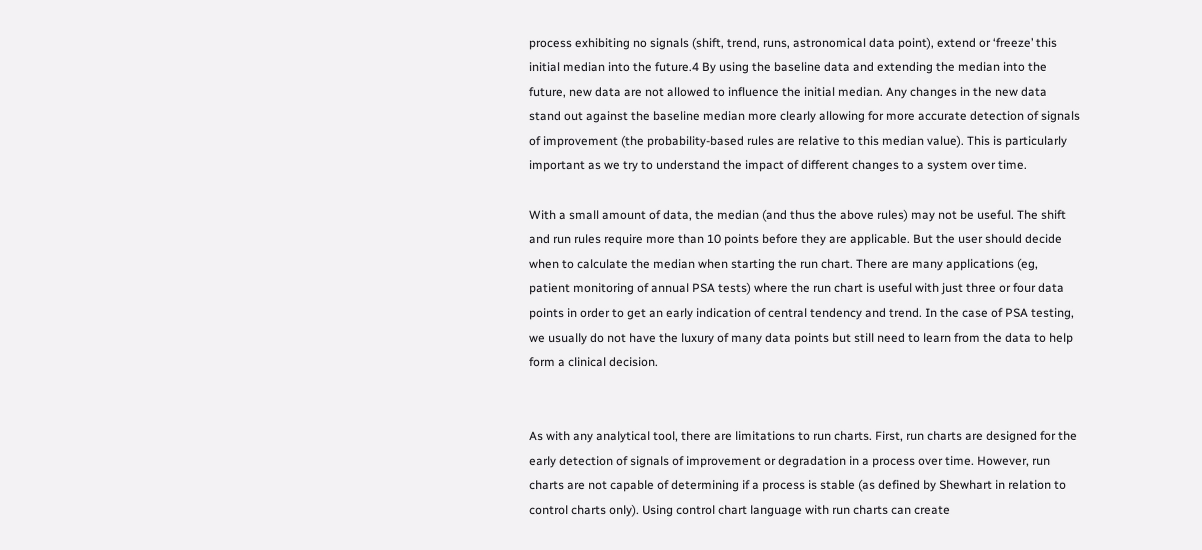process exhibiting no signals (shift, trend, runs, astronomical data point), extend or ‘freeze’ this initial median into the future.4 By using the baseline data and extending the median into the future, new data are not allowed to influence the initial median. Any changes in the new data stand out against the baseline median more clearly allowing for more accurate detection of signals of improvement (the probability-based rules are relative to this median value). This is particularly important as we try to understand the impact of different changes to a system over time.

With a small amount of data, the median (and thus the above rules) may not be useful. The shift and run rules require more than 10 points before they are applicable. But the user should decide when to calculate the median when starting the run chart. There are many applications (eg, patient monitoring of annual PSA tests) where the run chart is useful with just three or four data points in order to get an early indication of central tendency and trend. In the case of PSA testing, we usually do not have the luxury of many data points but still need to learn from the data to help form a clinical decision.


As with any analytical tool, there are limitations to run charts. First, run charts are designed for the early detection of signals of improvement or degradation in a process over time. However, run charts are not capable of determining if a process is stable (as defined by Shewhart in relation to control charts only). Using control chart language with run charts can create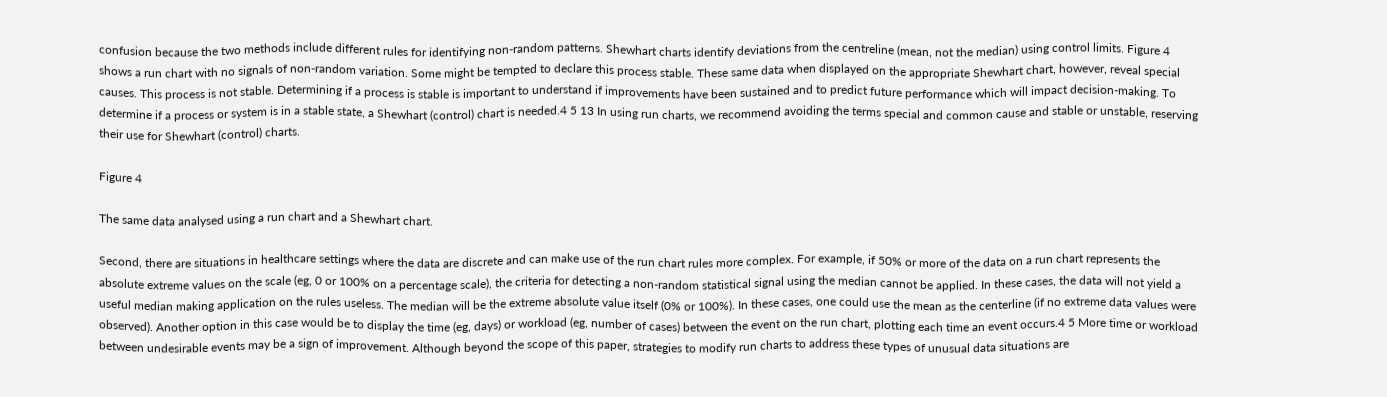confusion because the two methods include different rules for identifying non-random patterns. Shewhart charts identify deviations from the centreline (mean, not the median) using control limits. Figure 4 shows a run chart with no signals of non-random variation. Some might be tempted to declare this process stable. These same data when displayed on the appropriate Shewhart chart, however, reveal special causes. This process is not stable. Determining if a process is stable is important to understand if improvements have been sustained and to predict future performance which will impact decision-making. To determine if a process or system is in a stable state, a Shewhart (control) chart is needed.4 5 13 In using run charts, we recommend avoiding the terms special and common cause and stable or unstable, reserving their use for Shewhart (control) charts.

Figure 4

The same data analysed using a run chart and a Shewhart chart.

Second, there are situations in healthcare settings where the data are discrete and can make use of the run chart rules more complex. For example, if 50% or more of the data on a run chart represents the absolute extreme values on the scale (eg, 0 or 100% on a percentage scale), the criteria for detecting a non-random statistical signal using the median cannot be applied. In these cases, the data will not yield a useful median making application on the rules useless. The median will be the extreme absolute value itself (0% or 100%). In these cases, one could use the mean as the centerline (if no extreme data values were observed). Another option in this case would be to display the time (eg, days) or workload (eg, number of cases) between the event on the run chart, plotting each time an event occurs.4 5 More time or workload between undesirable events may be a sign of improvement. Although beyond the scope of this paper, strategies to modify run charts to address these types of unusual data situations are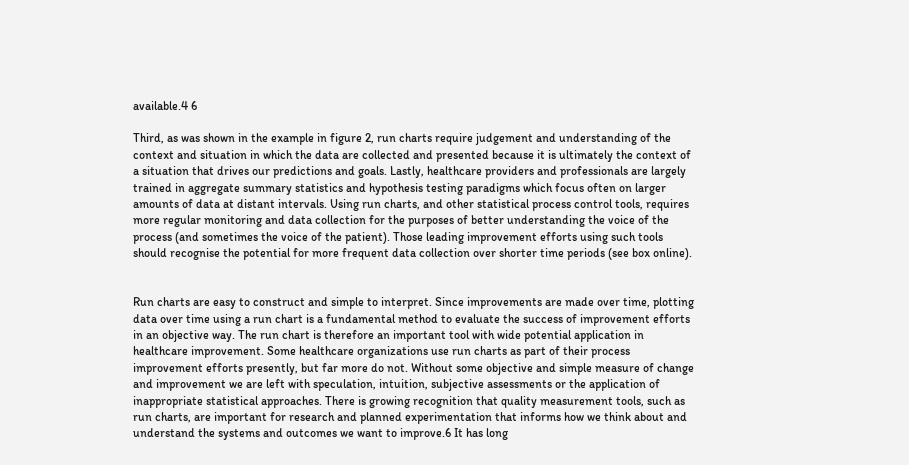available.4 6

Third, as was shown in the example in figure 2, run charts require judgement and understanding of the context and situation in which the data are collected and presented because it is ultimately the context of a situation that drives our predictions and goals. Lastly, healthcare providers and professionals are largely trained in aggregate summary statistics and hypothesis testing paradigms which focus often on larger amounts of data at distant intervals. Using run charts, and other statistical process control tools, requires more regular monitoring and data collection for the purposes of better understanding the voice of the process (and sometimes the voice of the patient). Those leading improvement efforts using such tools should recognise the potential for more frequent data collection over shorter time periods (see box online).


Run charts are easy to construct and simple to interpret. Since improvements are made over time, plotting data over time using a run chart is a fundamental method to evaluate the success of improvement efforts in an objective way. The run chart is therefore an important tool with wide potential application in healthcare improvement. Some healthcare organizations use run charts as part of their process improvement efforts presently, but far more do not. Without some objective and simple measure of change and improvement we are left with speculation, intuition, subjective assessments or the application of inappropriate statistical approaches. There is growing recognition that quality measurement tools, such as run charts, are important for research and planned experimentation that informs how we think about and understand the systems and outcomes we want to improve.6 It has long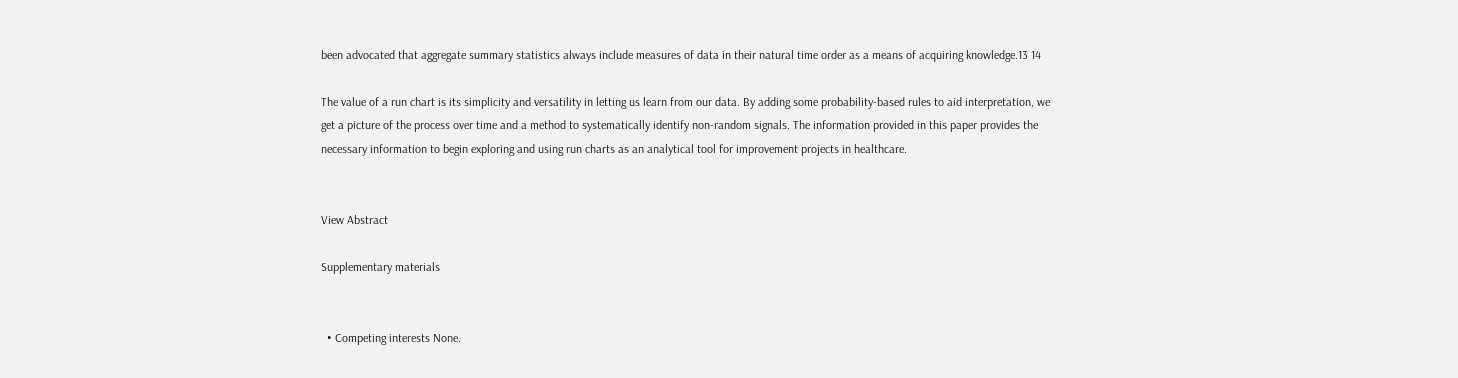been advocated that aggregate summary statistics always include measures of data in their natural time order as a means of acquiring knowledge.13 14

The value of a run chart is its simplicity and versatility in letting us learn from our data. By adding some probability-based rules to aid interpretation, we get a picture of the process over time and a method to systematically identify non-random signals. The information provided in this paper provides the necessary information to begin exploring and using run charts as an analytical tool for improvement projects in healthcare.


View Abstract

Supplementary materials


  • Competing interests None.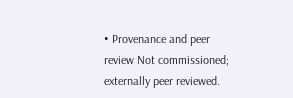• Provenance and peer review Not commissioned; externally peer reviewed.